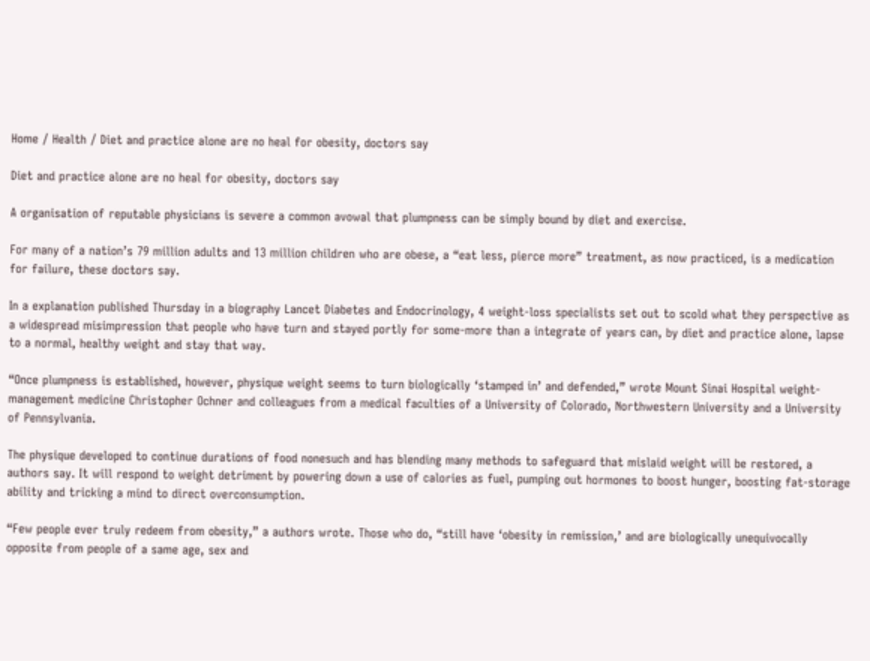Home / Health / Diet and practice alone are no heal for obesity, doctors say

Diet and practice alone are no heal for obesity, doctors say

A organisation of reputable physicians is severe a common avowal that plumpness can be simply bound by diet and exercise.

For many of a nation’s 79 million adults and 13 million children who are obese, a “eat less, pierce more” treatment, as now practiced, is a medication for failure, these doctors say.

In a explanation published Thursday in a biography Lancet Diabetes and Endocrinology, 4 weight-loss specialists set out to scold what they perspective as a widespread misimpression that people who have turn and stayed portly for some-more than a integrate of years can, by diet and practice alone, lapse to a normal, healthy weight and stay that way.

“Once plumpness is established, however, physique weight seems to turn biologically ‘stamped in’ and defended,” wrote Mount Sinai Hospital weight-management medicine Christopher Ochner and colleagues from a medical faculties of a University of Colorado, Northwestern University and a University of Pennsylvania.

The physique developed to continue durations of food nonesuch and has blending many methods to safeguard that mislaid weight will be restored, a authors say. It will respond to weight detriment by powering down a use of calories as fuel, pumping out hormones to boost hunger, boosting fat-storage ability and tricking a mind to direct overconsumption.

“Few people ever truly redeem from obesity,” a authors wrote. Those who do, “still have ‘obesity in remission,’ and are biologically unequivocally opposite from people of a same age, sex and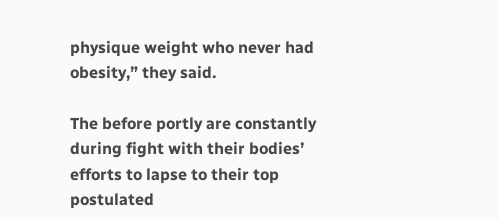physique weight who never had obesity,” they said.

The before portly are constantly during fight with their bodies’ efforts to lapse to their top postulated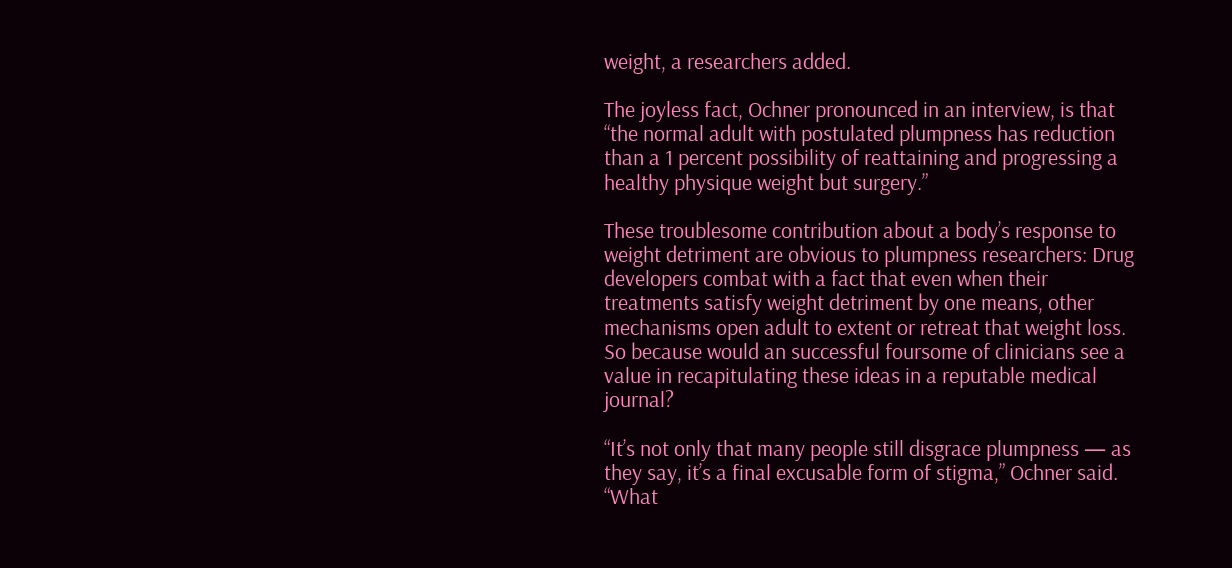weight, a researchers added.

The joyless fact, Ochner pronounced in an interview, is that “the normal adult with postulated plumpness has reduction than a 1 percent possibility of reattaining and progressing a healthy physique weight but surgery.”

These troublesome contribution about a body’s response to weight detriment are obvious to plumpness researchers: Drug developers combat with a fact that even when their treatments satisfy weight detriment by one means, other mechanisms open adult to extent or retreat that weight loss. So because would an successful foursome of clinicians see a value in recapitulating these ideas in a reputable medical journal?

“It’s not only that many people still disgrace plumpness — as they say, it’s a final excusable form of stigma,” Ochner said. “What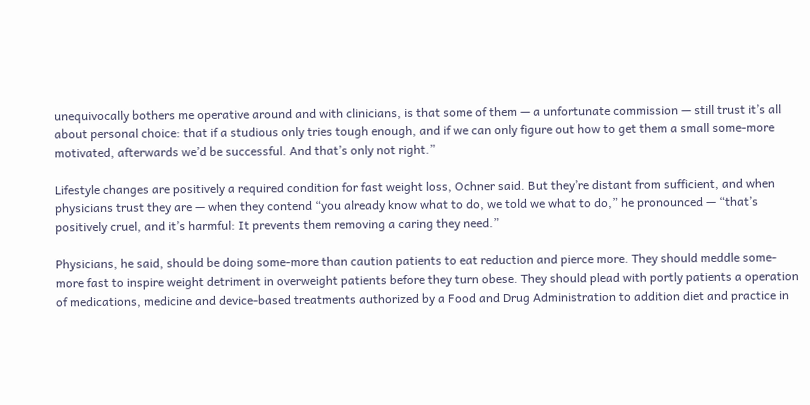unequivocally bothers me operative around and with clinicians, is that some of them — a unfortunate commission — still trust it’s all about personal choice: that if a studious only tries tough enough, and if we can only figure out how to get them a small some-more motivated, afterwards we’d be successful. And that’s only not right.”

Lifestyle changes are positively a required condition for fast weight loss, Ochner said. But they’re distant from sufficient, and when physicians trust they are — when they contend “you already know what to do, we told we what to do,” he pronounced — “that’s positively cruel, and it’s harmful: It prevents them removing a caring they need.”

Physicians, he said, should be doing some-more than caution patients to eat reduction and pierce more. They should meddle some-more fast to inspire weight detriment in overweight patients before they turn obese. They should plead with portly patients a operation of medications, medicine and device-based treatments authorized by a Food and Drug Administration to addition diet and practice in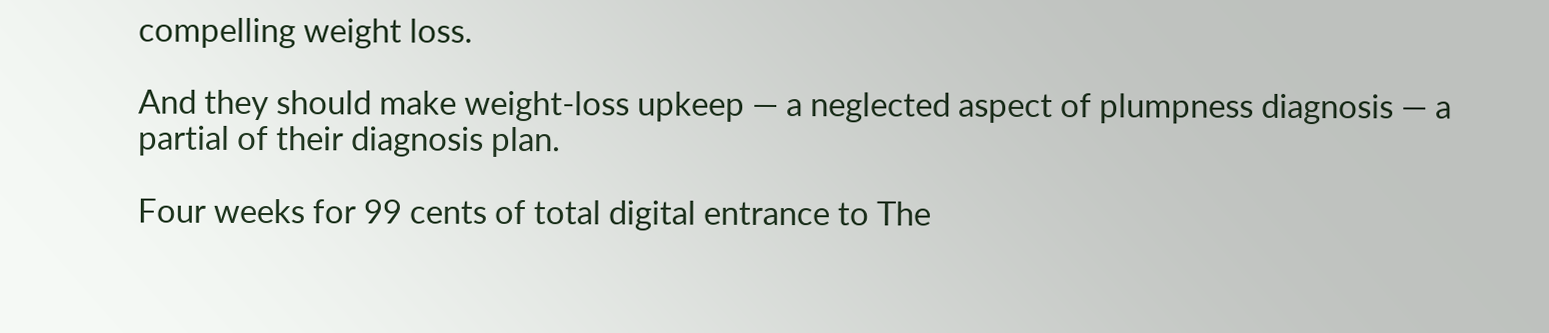compelling weight loss.

And they should make weight-loss upkeep — a neglected aspect of plumpness diagnosis — a partial of their diagnosis plan.

Four weeks for 99 cents of total digital entrance to The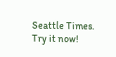Seattle Times. Try it now!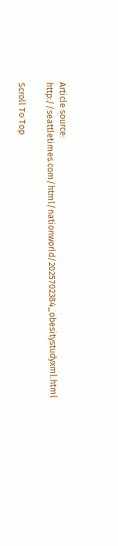Article source: http://seattletimes.com/html/nationworld/2025702384_obesitystudyxml.html

Scroll To Top